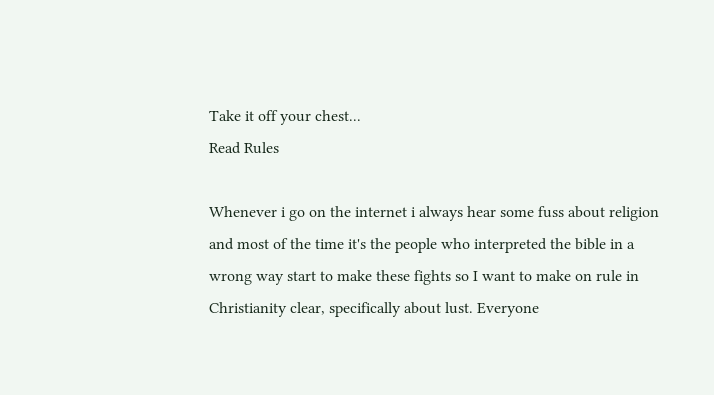Take it off your chest...
Read Rules

Whenever i go on the internet i always hear some fuss about religion and most of the time it's the people who interpreted the bible in a wrong way start to make these fights so I want to make on rule in Christianity clear, specifically about lust. Everyone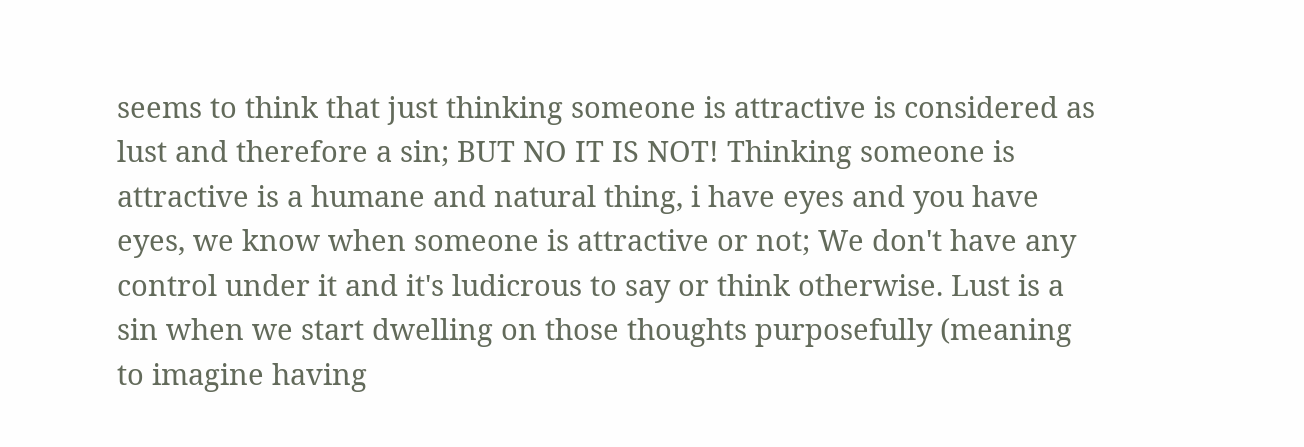seems to think that just thinking someone is attractive is considered as lust and therefore a sin; BUT NO IT IS NOT! Thinking someone is attractive is a humane and natural thing, i have eyes and you have eyes, we know when someone is attractive or not; We don't have any control under it and it's ludicrous to say or think otherwise. Lust is a sin when we start dwelling on those thoughts purposefully (meaning to imagine having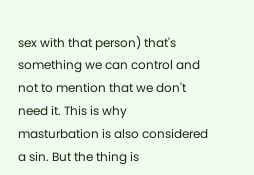sex with that person) that's something we can control and not to mention that we don't need it. This is why masturbation is also considered a sin. But the thing is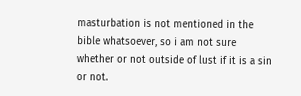masturbation is not mentioned in the bible whatsoever, so i am not sure whether or not outside of lust if it is a sin or not.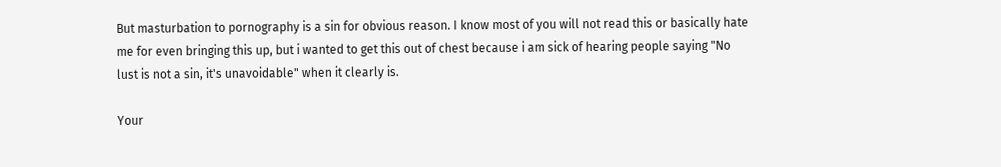But masturbation to pornography is a sin for obvious reason. I know most of you will not read this or basically hate me for even bringing this up, but i wanted to get this out of chest because i am sick of hearing people saying "No lust is not a sin, it's unavoidable" when it clearly is.

Your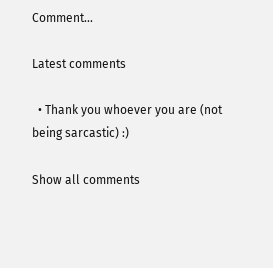Comment...

Latest comments

  • Thank you whoever you are (not being sarcastic) :)

Show all comments